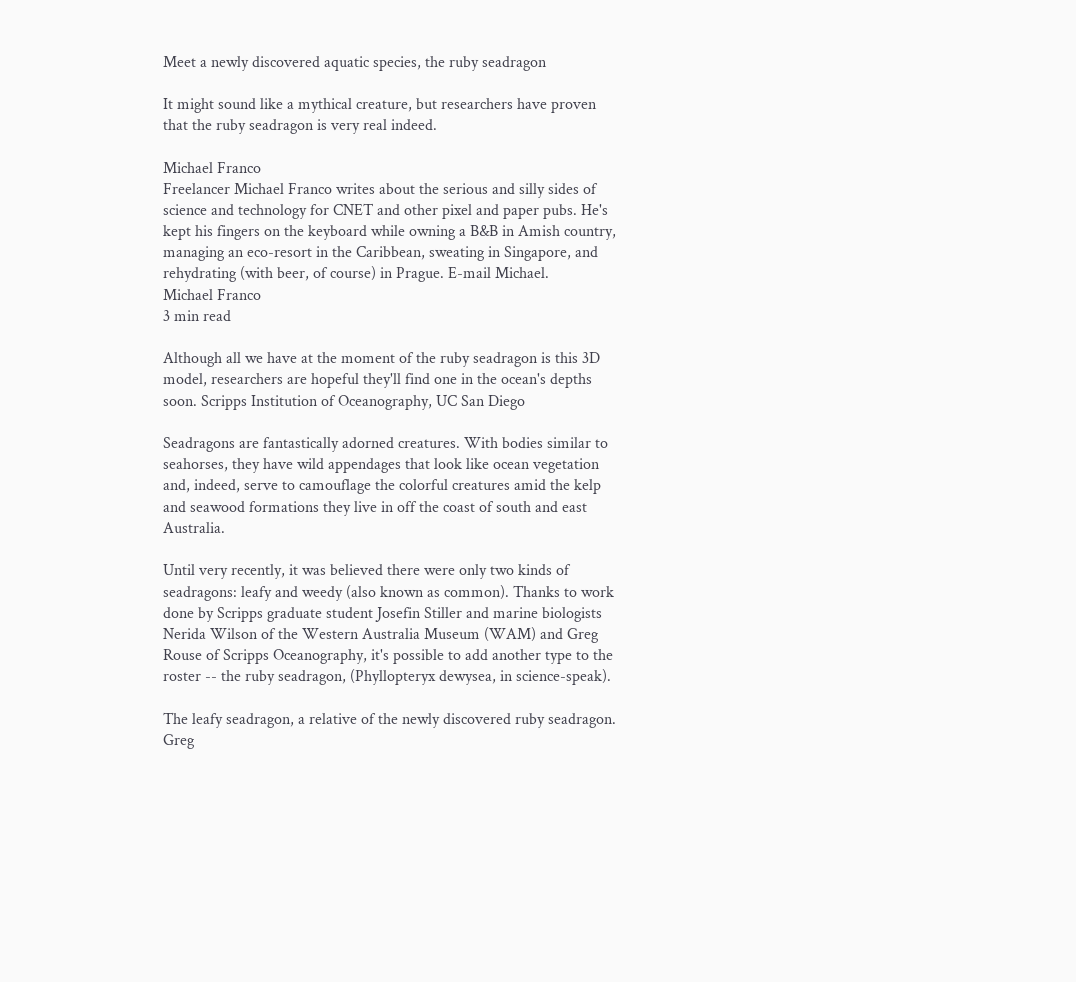Meet a newly discovered aquatic species, the ruby seadragon

It might sound like a mythical creature, but researchers have proven that the ruby seadragon is very real indeed.

Michael Franco
Freelancer Michael Franco writes about the serious and silly sides of science and technology for CNET and other pixel and paper pubs. He's kept his fingers on the keyboard while owning a B&B in Amish country, managing an eco-resort in the Caribbean, sweating in Singapore, and rehydrating (with beer, of course) in Prague. E-mail Michael.
Michael Franco
3 min read

Although all we have at the moment of the ruby seadragon is this 3D model, researchers are hopeful they'll find one in the ocean's depths soon. Scripps Institution of Oceanography, UC San Diego

Seadragons are fantastically adorned creatures. With bodies similar to seahorses, they have wild appendages that look like ocean vegetation and, indeed, serve to camouflage the colorful creatures amid the kelp and seawood formations they live in off the coast of south and east Australia.

Until very recently, it was believed there were only two kinds of seadragons: leafy and weedy (also known as common). Thanks to work done by Scripps graduate student Josefin Stiller and marine biologists Nerida Wilson of the Western Australia Museum (WAM) and Greg Rouse of Scripps Oceanography, it's possible to add another type to the roster -- the ruby seadragon, (Phyllopteryx dewysea, in science-speak).

The leafy seadragon, a relative of the newly discovered ruby seadragon. Greg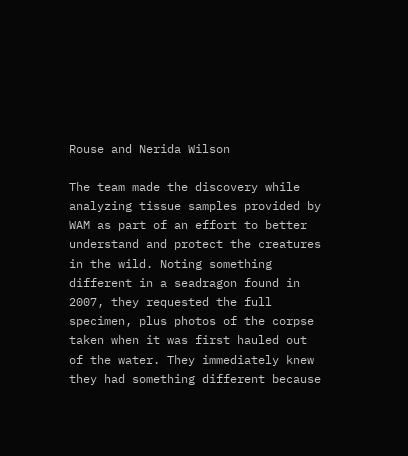Rouse and Nerida Wilson

The team made the discovery while analyzing tissue samples provided by WAM as part of an effort to better understand and protect the creatures in the wild. Noting something different in a seadragon found in 2007, they requested the full specimen, plus photos of the corpse taken when it was first hauled out of the water. They immediately knew they had something different because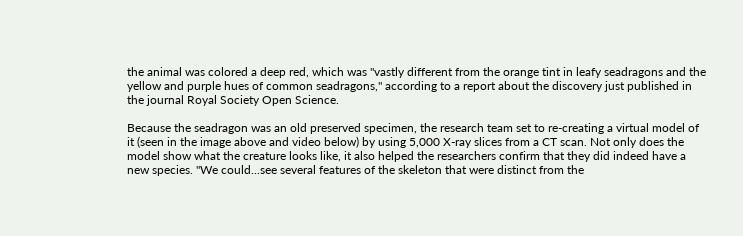the animal was colored a deep red, which was "vastly different from the orange tint in leafy seadragons and the yellow and purple hues of common seadragons," according to a report about the discovery just published in the journal Royal Society Open Science.

Because the seadragon was an old preserved specimen, the research team set to re-creating a virtual model of it (seen in the image above and video below) by using 5,000 X-ray slices from a CT scan. Not only does the model show what the creature looks like, it also helped the researchers confirm that they did indeed have a new species. "We could...see several features of the skeleton that were distinct from the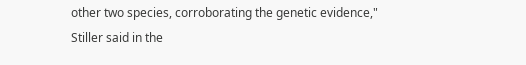other two species, corroborating the genetic evidence," Stiller said in the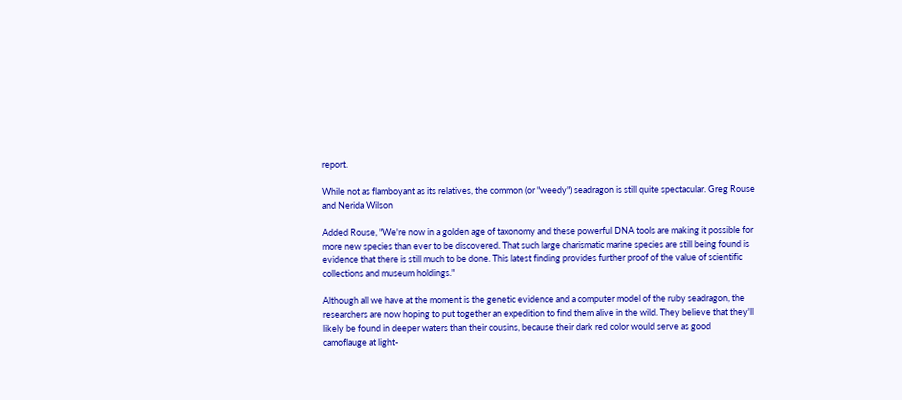report.

While not as flamboyant as its relatives, the common (or "weedy") seadragon is still quite spectacular. Greg Rouse and Nerida Wilson

Added Rouse, "We're now in a golden age of taxonomy and these powerful DNA tools are making it possible for more new species than ever to be discovered. That such large charismatic marine species are still being found is evidence that there is still much to be done. This latest finding provides further proof of the value of scientific collections and museum holdings."

Although all we have at the moment is the genetic evidence and a computer model of the ruby seadragon, the researchers are now hoping to put together an expedition to find them alive in the wild. They believe that they'll likely be found in deeper waters than their cousins, because their dark red color would serve as good camoflauge at light-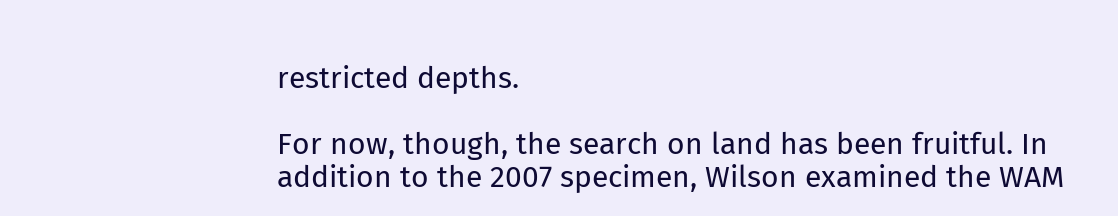restricted depths.

For now, though, the search on land has been fruitful. In addition to the 2007 specimen, Wilson examined the WAM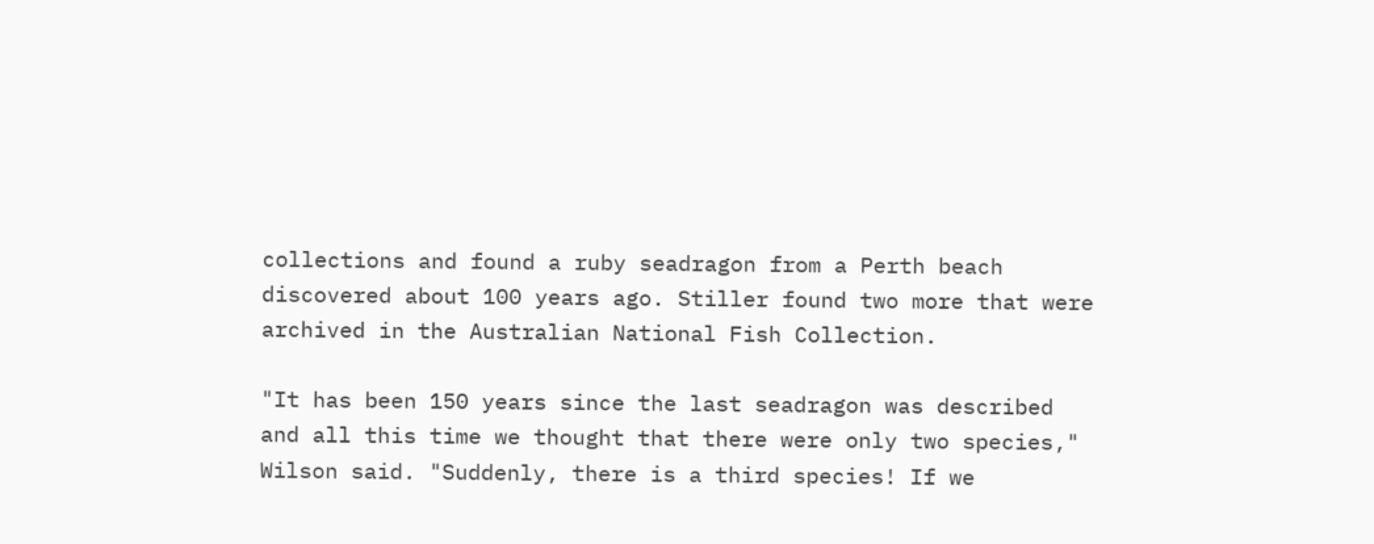collections and found a ruby seadragon from a Perth beach discovered about 100 years ago. Stiller found two more that were archived in the Australian National Fish Collection.

"It has been 150 years since the last seadragon was described and all this time we thought that there were only two species," Wilson said. "Suddenly, there is a third species! If we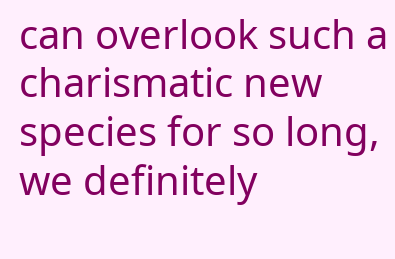can overlook such a charismatic new species for so long, we definitely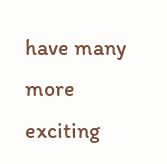have many more exciting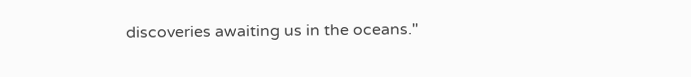discoveries awaiting us in the oceans."